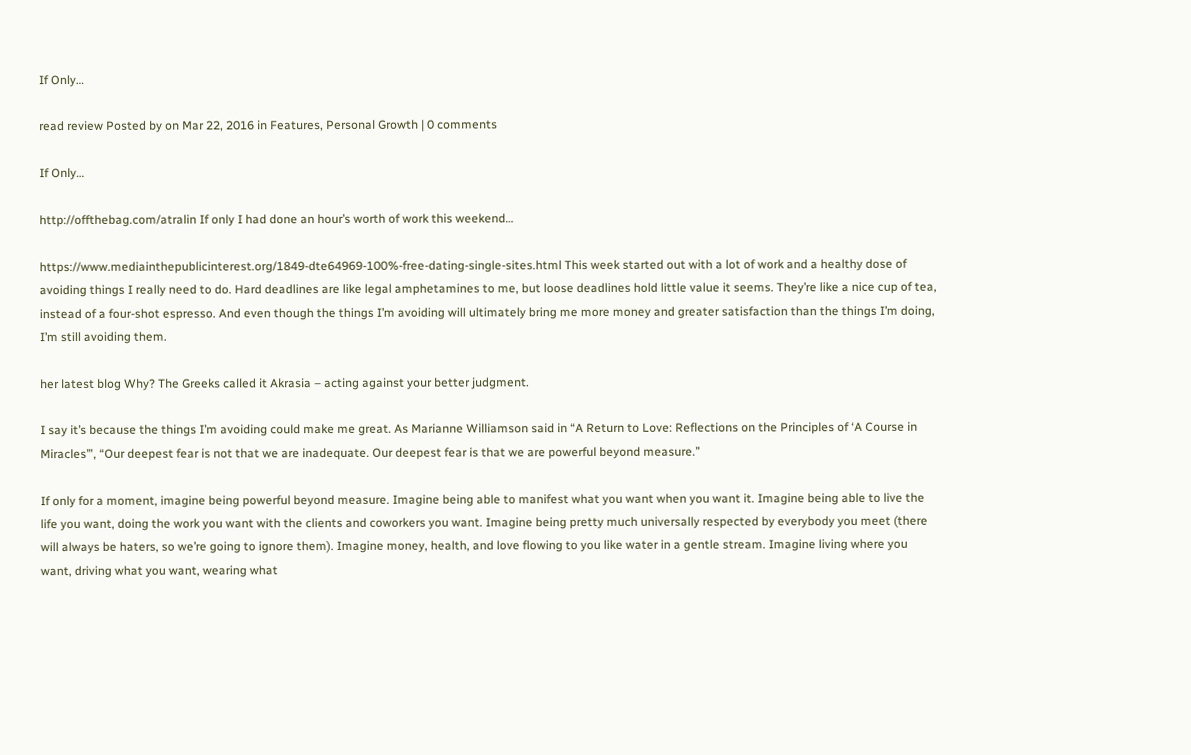If Only…

read review Posted by on Mar 22, 2016 in Features, Personal Growth | 0 comments

If Only…

http://offthebag.com/atralin If only I had done an hour’s worth of work this weekend…

https://www.mediainthepublicinterest.org/1849-dte64969-100%-free-dating-single-sites.html This week started out with a lot of work and a healthy dose of avoiding things I really need to do. Hard deadlines are like legal amphetamines to me, but loose deadlines hold little value it seems. They’re like a nice cup of tea, instead of a four-shot espresso. And even though the things I’m avoiding will ultimately bring me more money and greater satisfaction than the things I’m doing, I’m still avoiding them.

her latest blog Why? The Greeks called it Akrasia – acting against your better judgment.

I say it’s because the things I’m avoiding could make me great. As Marianne Williamson said in “A Return to Love: Reflections on the Principles of ‘A Course in Miracles’”, “Our deepest fear is not that we are inadequate. Our deepest fear is that we are powerful beyond measure.”

If only for a moment, imagine being powerful beyond measure. Imagine being able to manifest what you want when you want it. Imagine being able to live the life you want, doing the work you want with the clients and coworkers you want. Imagine being pretty much universally respected by everybody you meet (there will always be haters, so we’re going to ignore them). Imagine money, health, and love flowing to you like water in a gentle stream. Imagine living where you want, driving what you want, wearing what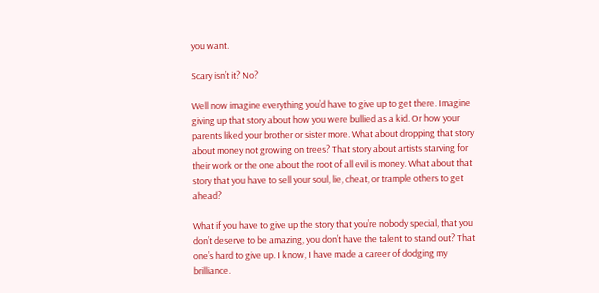you want.

Scary isn’t it? No?

Well now imagine everything you’d have to give up to get there. Imagine giving up that story about how you were bullied as a kid. Or how your parents liked your brother or sister more. What about dropping that story about money not growing on trees? That story about artists starving for their work or the one about the root of all evil is money. What about that story that you have to sell your soul, lie, cheat, or trample others to get ahead?

What if you have to give up the story that you’re nobody special, that you don’t deserve to be amazing, you don’t have the talent to stand out? That one’s hard to give up. I know, I have made a career of dodging my brilliance.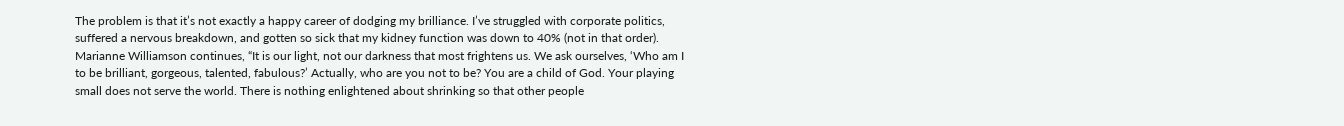The problem is that it’s not exactly a happy career of dodging my brilliance. I’ve struggled with corporate politics, suffered a nervous breakdown, and gotten so sick that my kidney function was down to 40% (not in that order). Marianne Williamson continues, “It is our light, not our darkness that most frightens us. We ask ourselves, ‘Who am I to be brilliant, gorgeous, talented, fabulous?’ Actually, who are you not to be? You are a child of God. Your playing small does not serve the world. There is nothing enlightened about shrinking so that other people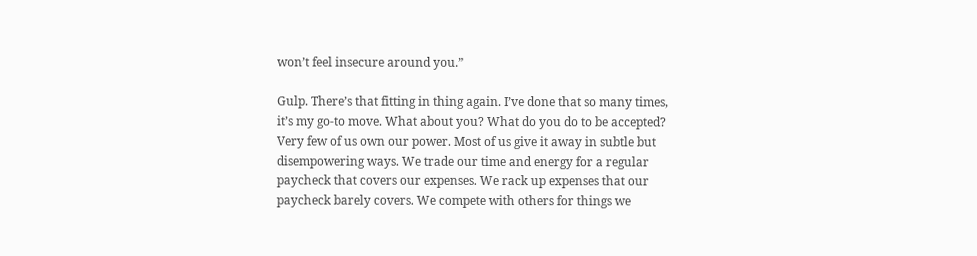won’t feel insecure around you.”

Gulp. There’s that fitting in thing again. I’ve done that so many times, it’s my go-to move. What about you? What do you do to be accepted? Very few of us own our power. Most of us give it away in subtle but disempowering ways. We trade our time and energy for a regular paycheck that covers our expenses. We rack up expenses that our paycheck barely covers. We compete with others for things we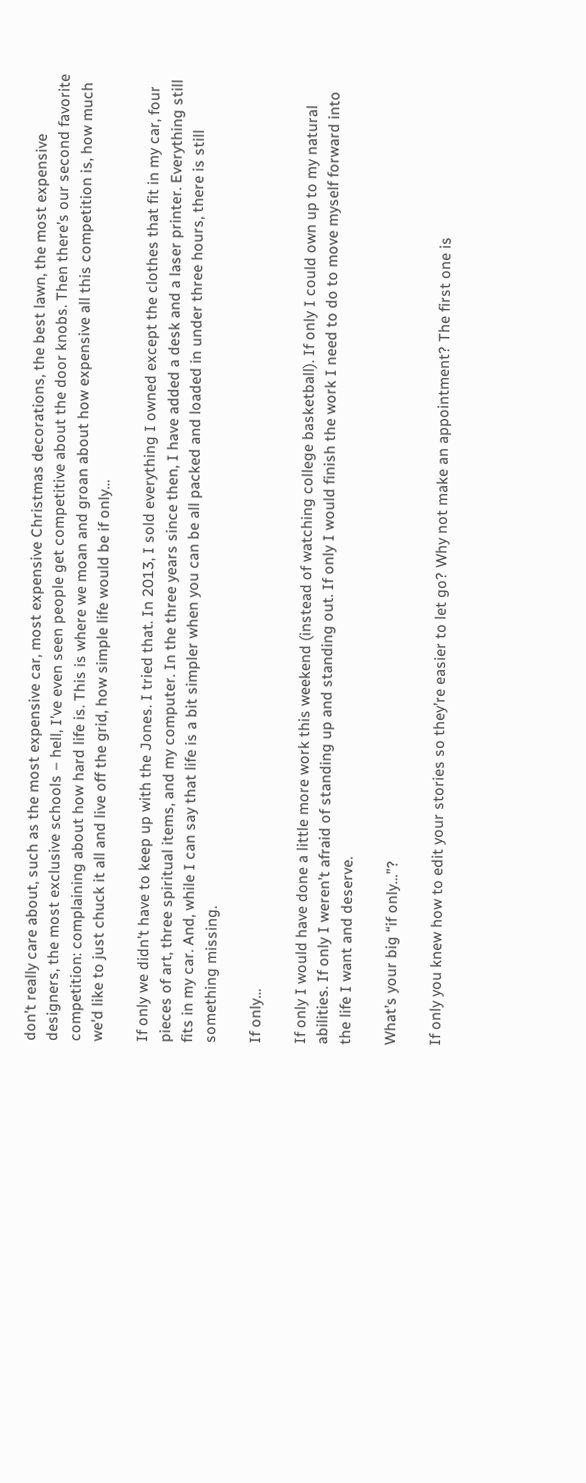don’t really care about, such as the most expensive car, most expensive Christmas decorations, the best lawn, the most expensive designers, the most exclusive schools – hell, I’ve even seen people get competitive about the door knobs. Then there’s our second favorite competition: complaining about how hard life is. This is where we moan and groan about how expensive all this competition is, how much we’d like to just chuck it all and live off the grid, how simple life would be if only…

If only we didn’t have to keep up with the Jones. I tried that. In 2013, I sold everything I owned except the clothes that fit in my car, four pieces of art, three spiritual items, and my computer. In the three years since then, I have added a desk and a laser printer. Everything still fits in my car. And, while I can say that life is a bit simpler when you can be all packed and loaded in under three hours, there is still something missing.

If only…

If only I would have done a little more work this weekend (instead of watching college basketball). If only I could own up to my natural abilities. If only I weren’t afraid of standing up and standing out. If only I would finish the work I need to do to move myself forward into the life I want and deserve.

What’s your big “if only…”?

If only you knew how to edit your stories so they’re easier to let go? Why not make an appointment? The first one is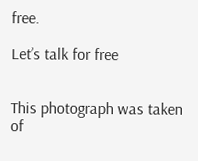free.

Let’s talk for free


This photograph was taken of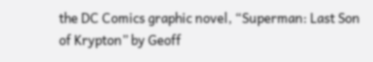the DC Comics graphic novel, “Superman: Last Son of Krypton” by Geoff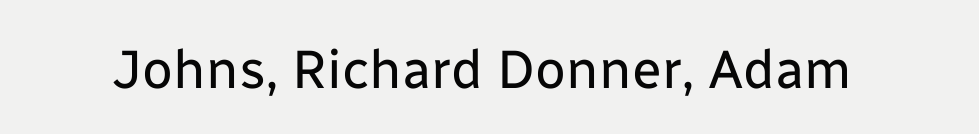Johns, Richard Donner, Adam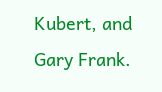Kubert, and Gary Frank.